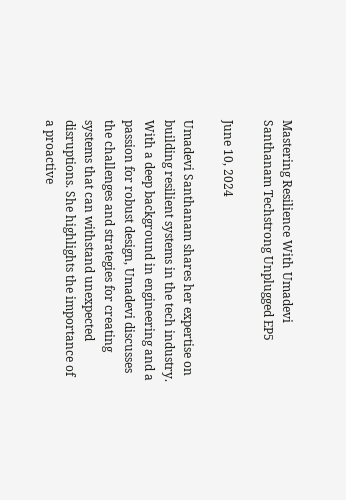Mastering Resilience With Umadevi Santhanam Techstrong Unplugged EP5

June 10, 2024

Umadevi Santhanam shares her expertise on building resilient systems in the tech industry. With a deep background in engineering and a passion for robust design, Umadevi discusses the challenges and strategies for creating systems that can withstand unexpected disruptions. She highlights the importance of a proactive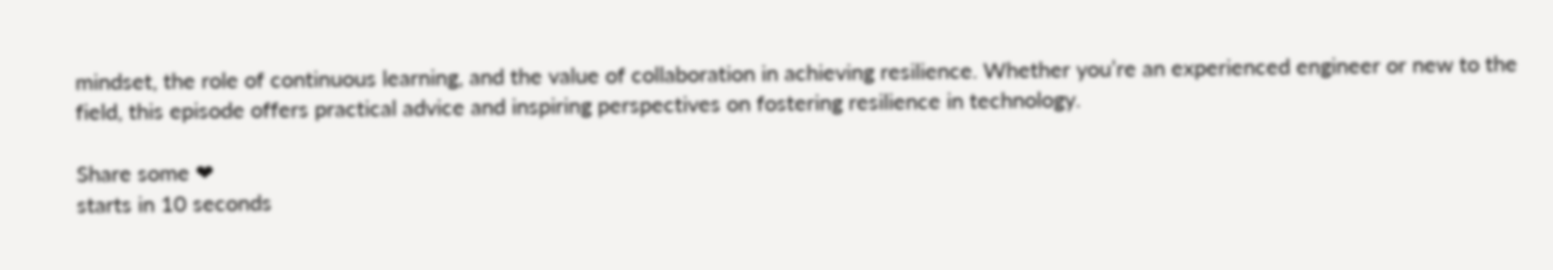mindset, the role of continuous learning, and the value of collaboration in achieving resilience. Whether you’re an experienced engineer or new to the field, this episode offers practical advice and inspiring perspectives on fostering resilience in technology.

Share some ❤
starts in 10 seconds